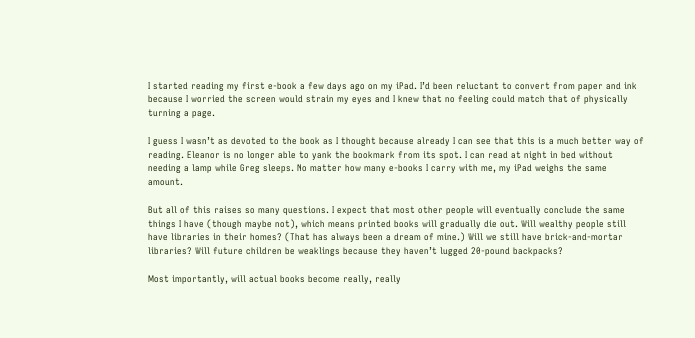I started reading my first e-book a few days ago on my iPad. I’d been reluctant to convert from paper and ink because I worried the screen would strain my eyes and I knew that no feeling could match that of physically turning a page.

I guess I wasn’t as devoted to the book as I thought because already I can see that this is a much better way of reading. Eleanor is no longer able to yank the bookmark from its spot. I can read at night in bed without needing a lamp while Greg sleeps. No matter how many e-books I carry with me, my iPad weighs the same amount.

But all of this raises so many questions. I expect that most other people will eventually conclude the same things I have (though maybe not), which means printed books will gradually die out. Will wealthy people still have libraries in their homes? (That has always been a dream of mine.) Will we still have brick-and-mortar libraries? Will future children be weaklings because they haven’t lugged 20-pound backpacks?

Most importantly, will actual books become really, really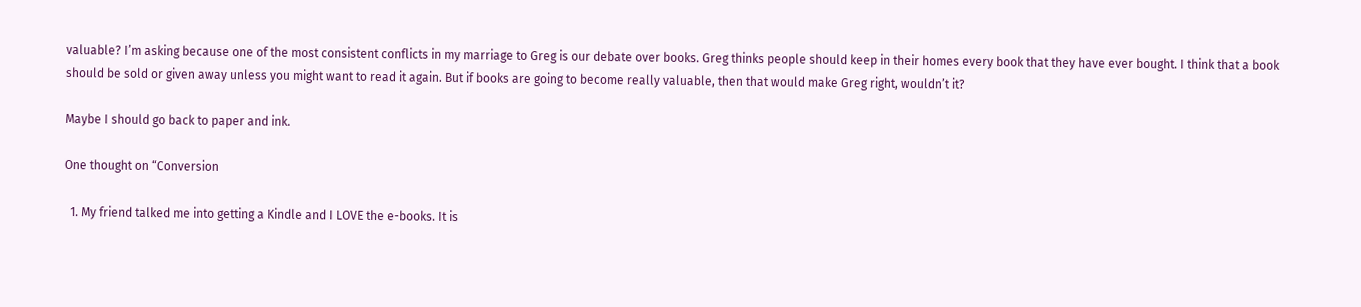valuable? I’m asking because one of the most consistent conflicts in my marriage to Greg is our debate over books. Greg thinks people should keep in their homes every book that they have ever bought. I think that a book should be sold or given away unless you might want to read it again. But if books are going to become really valuable, then that would make Greg right, wouldn’t it?

Maybe I should go back to paper and ink.

One thought on “Conversion

  1. My friend talked me into getting a Kindle and I LOVE the e-books. It is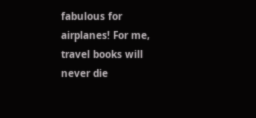fabulous for airplanes! For me, travel books will never die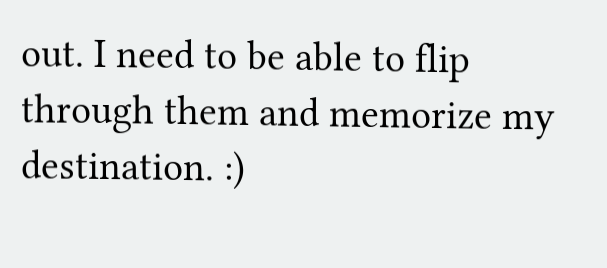out. I need to be able to flip through them and memorize my destination. :)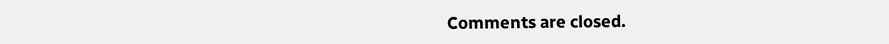Comments are closed.